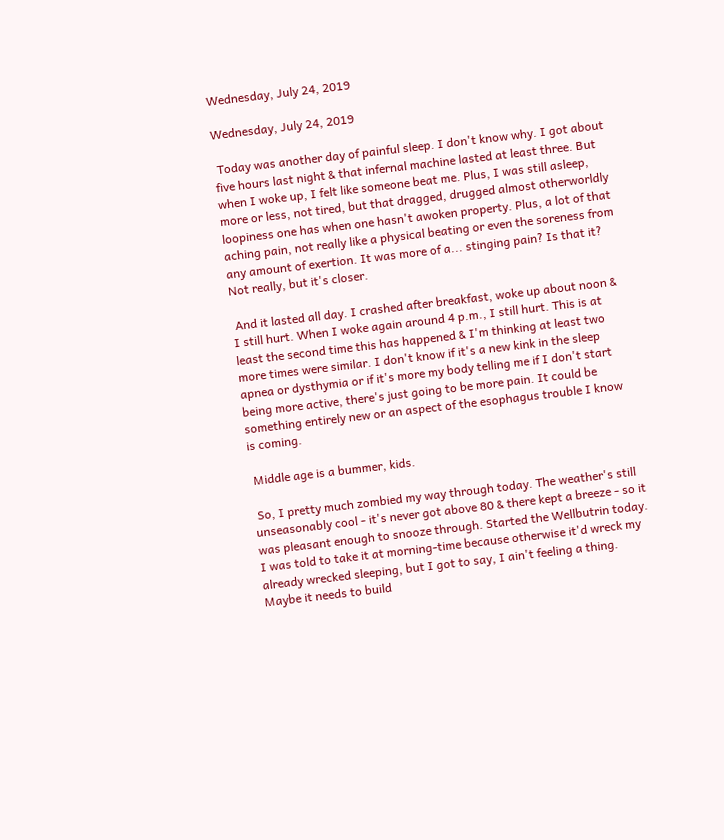Wednesday, July 24, 2019

Wednesday, July 24, 2019

 Today was another day of painful sleep. I don't know why. I got about five hours last night & that infernal machine lasted at least three. But when I woke up, I felt like someone beat me. Plus, I was still asleep, more or less, not tired, but that dragged, drugged almost otherworldly loopiness one has when one hasn't awoken property. Plus, a lot of that aching pain, not really like a physical beating or even the soreness from any amount of exertion. It was more of a... stinging pain? Is that it? Not really, but it's closer.

 And it lasted all day. I crashed after breakfast, woke up about noon & I still hurt. When I woke again around 4 p.m., I still hurt. This is at least the second time this has happened & I'm thinking at least two more times were similar. I don't know if it's a new kink in the sleep apnea or dysthymia or if it's more my body telling me if I don't start being more active, there's just going to be more pain. It could be something entirely new or an aspect of the esophagus trouble I know is coming.

 Middle age is a bummer, kids.

 So, I pretty much zombied my way through today. The weather's still unseasonably cool - it's never got above 80 & there kept a breeze - so it was pleasant enough to snooze through. Started the Wellbutrin today. I was told to take it at morning-time because otherwise it'd wreck my already wrecked sleeping, but I got to say, I ain't feeling a thing. Maybe it needs to build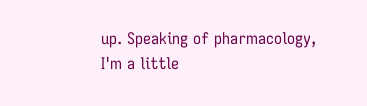up. Speaking of pharmacology, I'm a little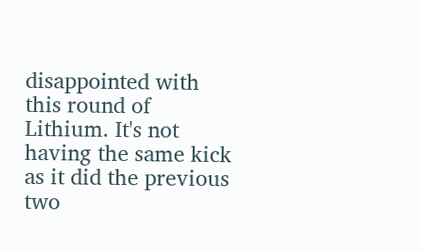disappointed with this round of Lithium. It's not having the same kick as it did the previous two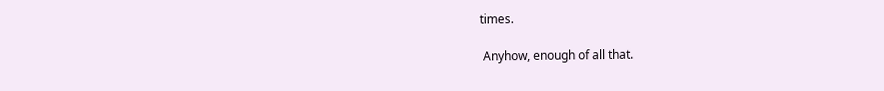times.

 Anyhow, enough of all that.